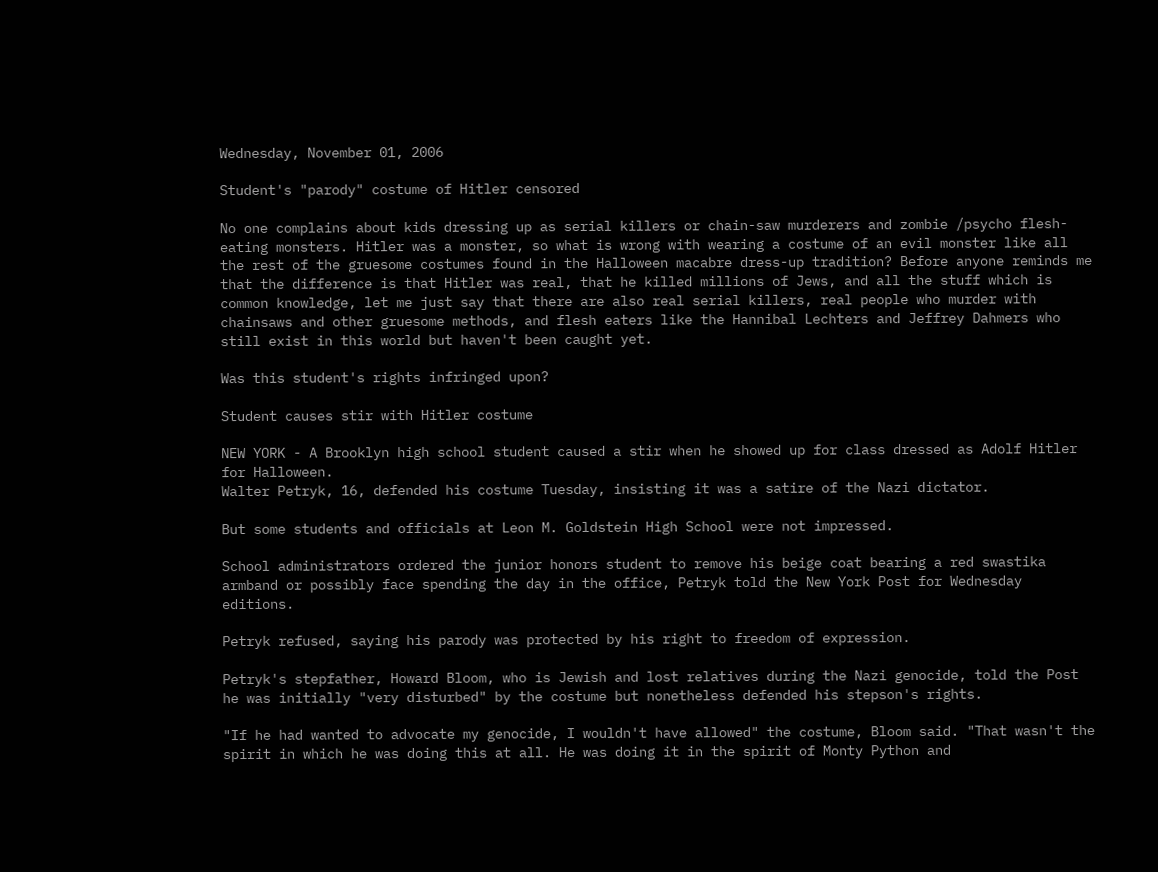Wednesday, November 01, 2006

Student's "parody" costume of Hitler censored

No one complains about kids dressing up as serial killers or chain-saw murderers and zombie /psycho flesh-eating monsters. Hitler was a monster, so what is wrong with wearing a costume of an evil monster like all the rest of the gruesome costumes found in the Halloween macabre dress-up tradition? Before anyone reminds me that the difference is that Hitler was real, that he killed millions of Jews, and all the stuff which is common knowledge, let me just say that there are also real serial killers, real people who murder with chainsaws and other gruesome methods, and flesh eaters like the Hannibal Lechters and Jeffrey Dahmers who still exist in this world but haven't been caught yet.

Was this student's rights infringed upon?

Student causes stir with Hitler costume

NEW YORK - A Brooklyn high school student caused a stir when he showed up for class dressed as Adolf Hitler for Halloween.
Walter Petryk, 16, defended his costume Tuesday, insisting it was a satire of the Nazi dictator.

But some students and officials at Leon M. Goldstein High School were not impressed.

School administrators ordered the junior honors student to remove his beige coat bearing a red swastika armband or possibly face spending the day in the office, Petryk told the New York Post for Wednesday editions.

Petryk refused, saying his parody was protected by his right to freedom of expression.

Petryk's stepfather, Howard Bloom, who is Jewish and lost relatives during the Nazi genocide, told the Post he was initially "very disturbed" by the costume but nonetheless defended his stepson's rights.

"If he had wanted to advocate my genocide, I wouldn't have allowed" the costume, Bloom said. "That wasn't the spirit in which he was doing this at all. He was doing it in the spirit of Monty Python and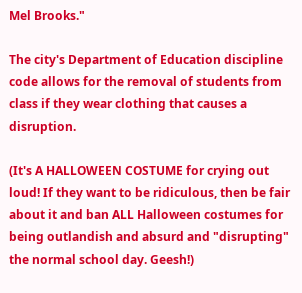Mel Brooks."

The city's Department of Education discipline code allows for the removal of students from class if they wear clothing that causes a disruption.

(It's A HALLOWEEN COSTUME for crying out loud! If they want to be ridiculous, then be fair about it and ban ALL Halloween costumes for being outlandish and absurd and "disrupting" the normal school day. Geesh!)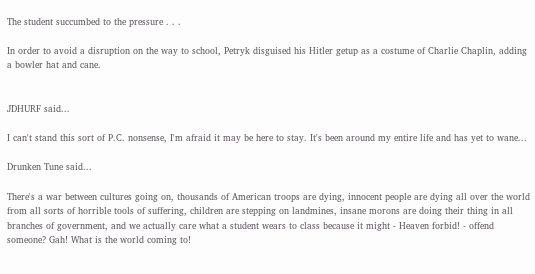The student succumbed to the pressure . . .

In order to avoid a disruption on the way to school, Petryk disguised his Hitler getup as a costume of Charlie Chaplin, adding a bowler hat and cane.


JDHURF said...

I can't stand this sort of P.C. nonsense, I'm afraid it may be here to stay. It's been around my entire life and has yet to wane...

Drunken Tune said...

There's a war between cultures going on, thousands of American troops are dying, innocent people are dying all over the world from all sorts of horrible tools of suffering, children are stepping on landmines, insane morons are doing their thing in all branches of government, and we actually care what a student wears to class because it might - Heaven forbid! - offend someone? Gah! What is the world coming to!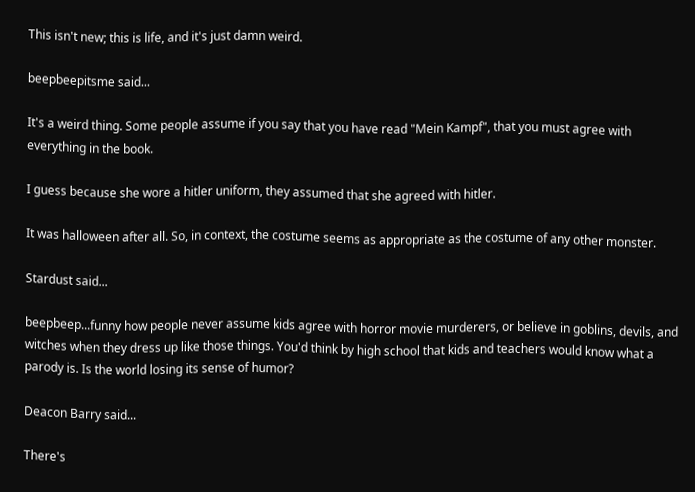This isn't new; this is life, and it's just damn weird.

beepbeepitsme said...

It's a weird thing. Some people assume if you say that you have read "Mein Kampf", that you must agree with everything in the book.

I guess because she wore a hitler uniform, they assumed that she agreed with hitler.

It was halloween after all. So, in context, the costume seems as appropriate as the costume of any other monster.

Stardust said...

beepbeep...funny how people never assume kids agree with horror movie murderers, or believe in goblins, devils, and witches when they dress up like those things. You'd think by high school that kids and teachers would know what a parody is. Is the world losing its sense of humor?

Deacon Barry said...

There's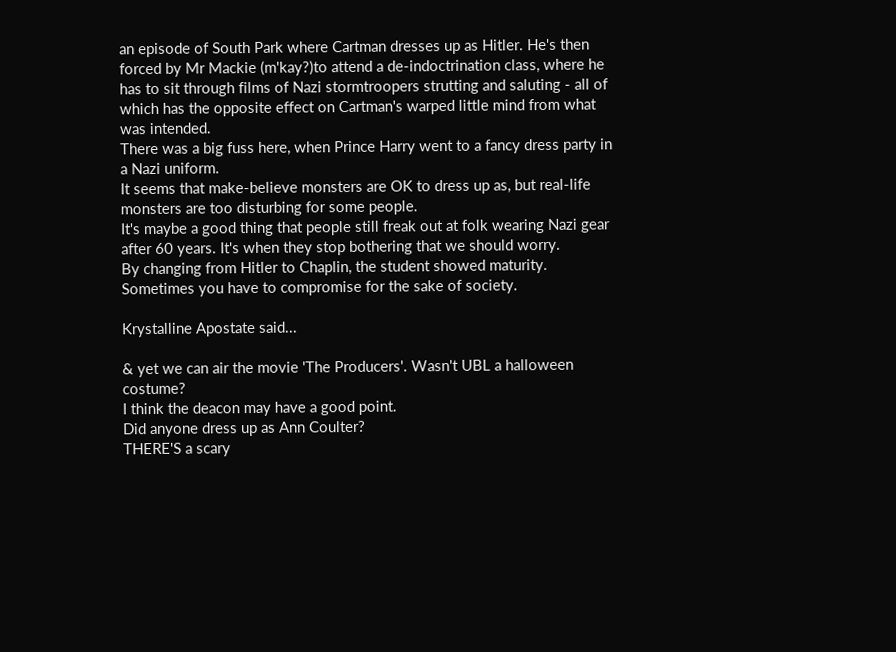an episode of South Park where Cartman dresses up as Hitler. He's then forced by Mr Mackie (m'kay?)to attend a de-indoctrination class, where he has to sit through films of Nazi stormtroopers strutting and saluting - all of which has the opposite effect on Cartman's warped little mind from what was intended.
There was a big fuss here, when Prince Harry went to a fancy dress party in a Nazi uniform.
It seems that make-believe monsters are OK to dress up as, but real-life monsters are too disturbing for some people.
It's maybe a good thing that people still freak out at folk wearing Nazi gear after 60 years. It's when they stop bothering that we should worry.
By changing from Hitler to Chaplin, the student showed maturity. Sometimes you have to compromise for the sake of society.

Krystalline Apostate said...

& yet we can air the movie 'The Producers'. Wasn't UBL a halloween costume?
I think the deacon may have a good point.
Did anyone dress up as Ann Coulter?
THERE'S a scary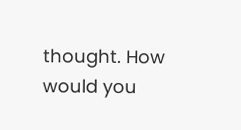thought. How would you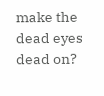make the dead eyes dead on?